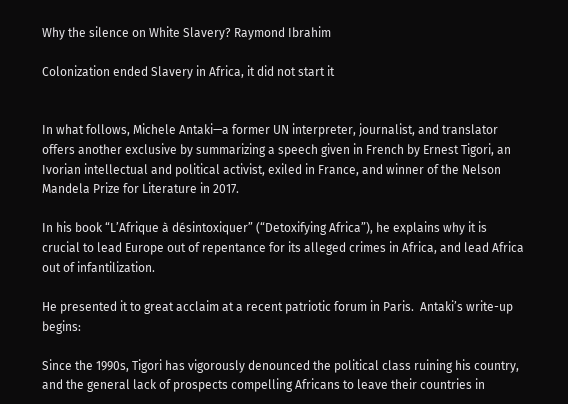Why the silence on White Slavery? Raymond Ibrahim

Colonization ended Slavery in Africa, it did not start it


In what follows, Michele Antaki—a former UN interpreter, journalist, and translator offers another exclusive by summarizing a speech given in French by Ernest Tigori, an Ivorian intellectual and political activist, exiled in France, and winner of the Nelson Mandela Prize for Literature in 2017.

In his book “L’Afrique à désintoxiquer” (“Detoxifying Africa”), he explains why it is crucial to lead Europe out of repentance for its alleged crimes in Africa, and lead Africa out of infantilization.

He presented it to great acclaim at a recent patriotic forum in Paris.  Antaki’s write-up begins:

Since the 1990s, Tigori has vigorously denounced the political class ruining his country, and the general lack of prospects compelling Africans to leave their countries in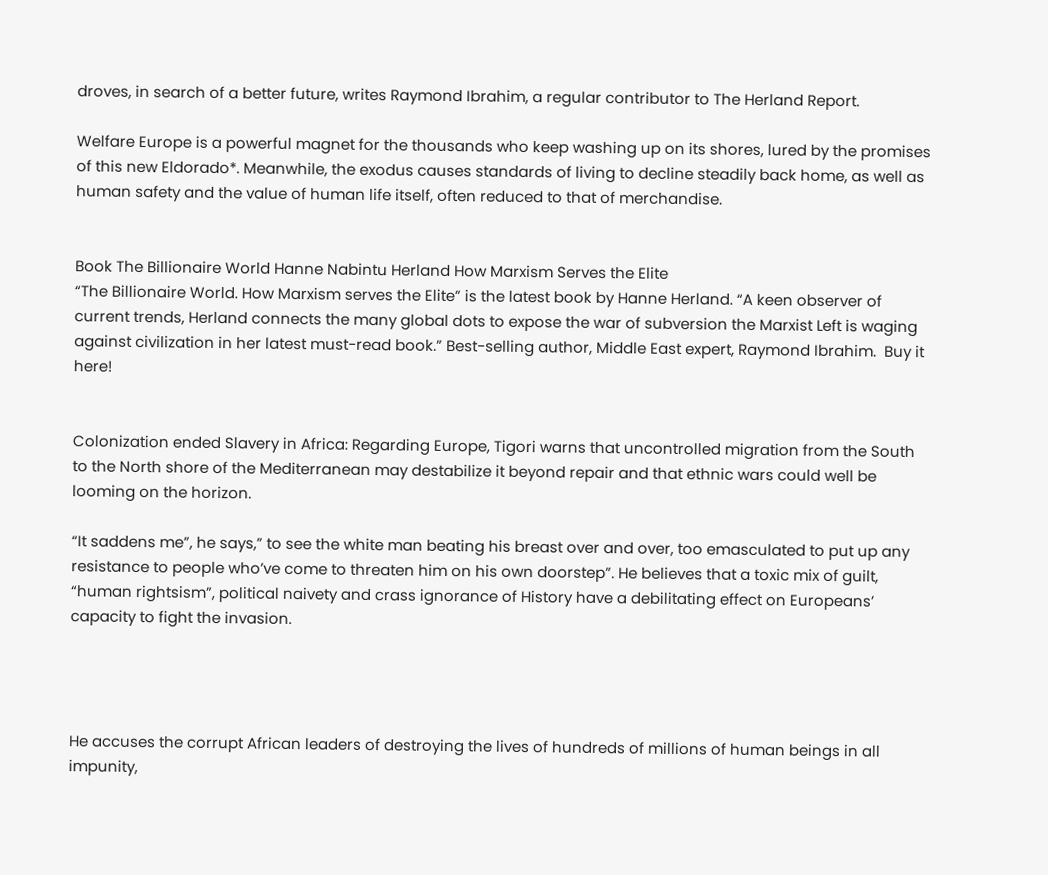droves, in search of a better future, writes Raymond Ibrahim, a regular contributor to The Herland Report.

Welfare Europe is a powerful magnet for the thousands who keep washing up on its shores, lured by the promises of this new Eldorado*. Meanwhile, the exodus causes standards of living to decline steadily back home, as well as human safety and the value of human life itself, often reduced to that of merchandise.


Book The Billionaire World Hanne Nabintu Herland How Marxism Serves the Elite
“The Billionaire World. How Marxism serves the Elite” is the latest book by Hanne Herland. “A keen observer of current trends, Herland connects the many global dots to expose the war of subversion the Marxist Left is waging against civilization in her latest must-read book.” Best-selling author, Middle East expert, Raymond Ibrahim.  Buy it here!


Colonization ended Slavery in Africa: Regarding Europe, Tigori warns that uncontrolled migration from the South to the North shore of the Mediterranean may destabilize it beyond repair and that ethnic wars could well be looming on the horizon.

“It saddens me”, he says,” to see the white man beating his breast over and over, too emasculated to put up any resistance to people who’ve come to threaten him on his own doorstep”. He believes that a toxic mix of guilt, “human rightsism”, political naivety and crass ignorance of History have a debilitating effect on Europeans’ capacity to fight the invasion.




He accuses the corrupt African leaders of destroying the lives of hundreds of millions of human beings in all impunity,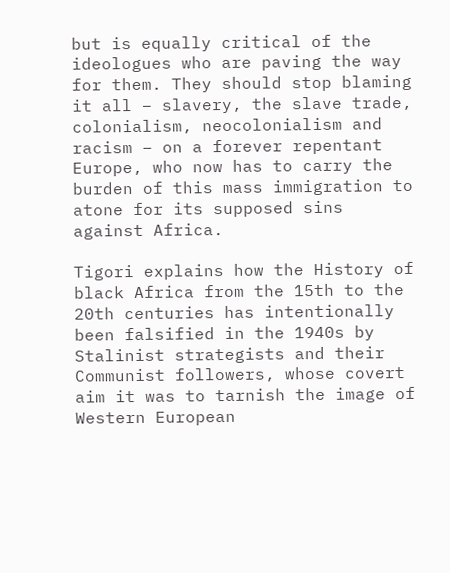but is equally critical of the ideologues who are paving the way for them. They should stop blaming it all – slavery, the slave trade, colonialism, neocolonialism and racism – on a forever repentant Europe, who now has to carry the burden of this mass immigration to atone for its supposed sins against Africa.

Tigori explains how the History of black Africa from the 15th to the 20th centuries has intentionally been falsified in the 1940s by Stalinist strategists and their Communist followers, whose covert aim it was to tarnish the image of Western European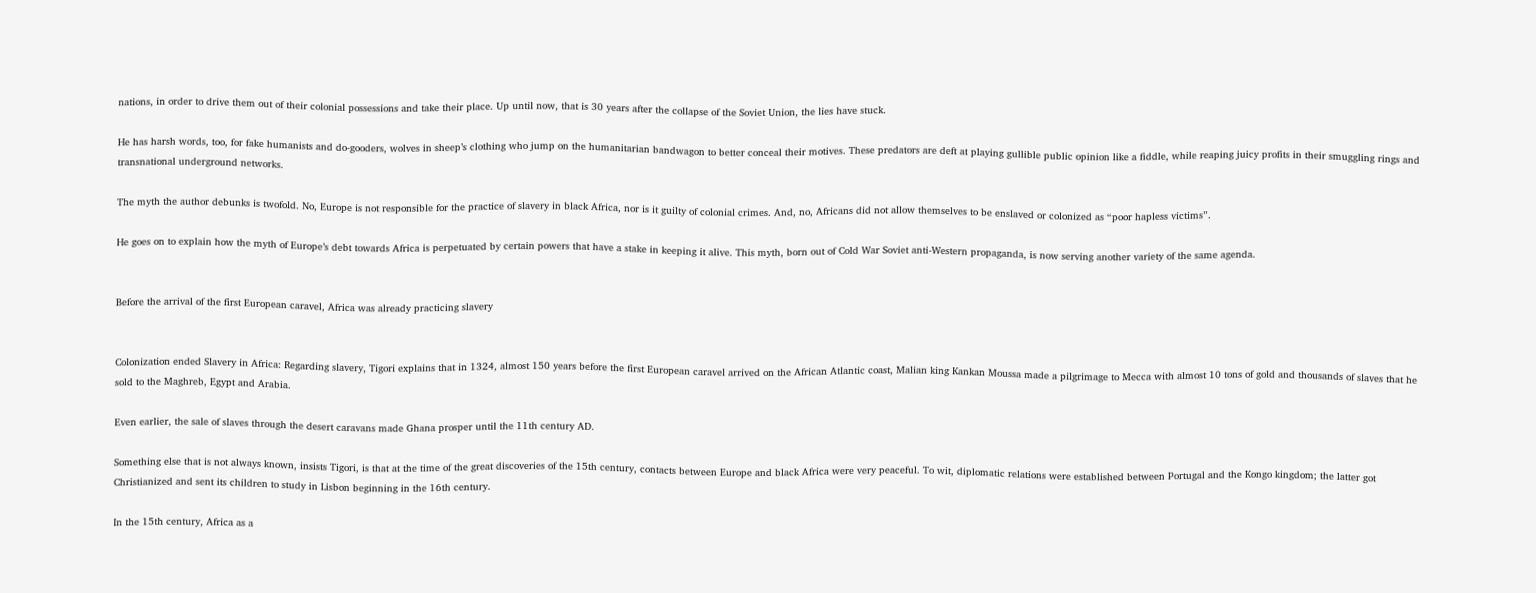nations, in order to drive them out of their colonial possessions and take their place. Up until now, that is 30 years after the collapse of the Soviet Union, the lies have stuck.

He has harsh words, too, for fake humanists and do-gooders, wolves in sheep’s clothing who jump on the humanitarian bandwagon to better conceal their motives. These predators are deft at playing gullible public opinion like a fiddle, while reaping juicy profits in their smuggling rings and transnational underground networks.

The myth the author debunks is twofold. No, Europe is not responsible for the practice of slavery in black Africa, nor is it guilty of colonial crimes. And, no, Africans did not allow themselves to be enslaved or colonized as “poor hapless victims”.

He goes on to explain how the myth of Europe’s debt towards Africa is perpetuated by certain powers that have a stake in keeping it alive. This myth, born out of Cold War Soviet anti-Western propaganda, is now serving another variety of the same agenda.


Before the arrival of the first European caravel, Africa was already practicing slavery


Colonization ended Slavery in Africa: Regarding slavery, Tigori explains that in 1324, almost 150 years before the first European caravel arrived on the African Atlantic coast, Malian king Kankan Moussa made a pilgrimage to Mecca with almost 10 tons of gold and thousands of slaves that he sold to the Maghreb, Egypt and Arabia.

Even earlier, the sale of slaves through the desert caravans made Ghana prosper until the 11th century AD.

Something else that is not always known, insists Tigori, is that at the time of the great discoveries of the 15th century, contacts between Europe and black Africa were very peaceful. To wit, diplomatic relations were established between Portugal and the Kongo kingdom; the latter got Christianized and sent its children to study in Lisbon beginning in the 16th century.

In the 15th century, Africa as a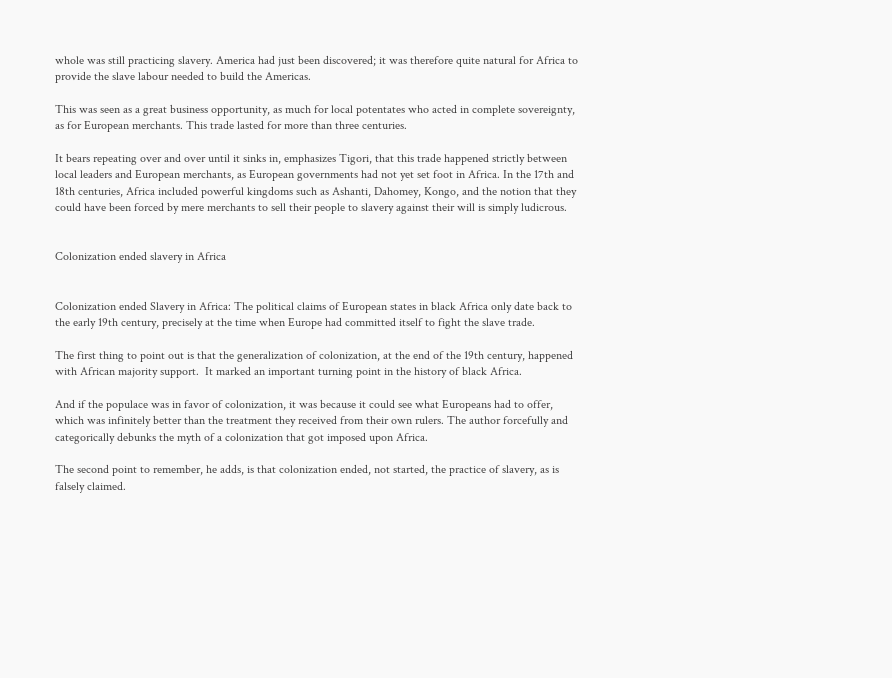whole was still practicing slavery. America had just been discovered; it was therefore quite natural for Africa to provide the slave labour needed to build the Americas.

This was seen as a great business opportunity, as much for local potentates who acted in complete sovereignty, as for European merchants. This trade lasted for more than three centuries.

It bears repeating over and over until it sinks in, emphasizes Tigori, that this trade happened strictly between local leaders and European merchants, as European governments had not yet set foot in Africa. In the 17th and 18th centuries, Africa included powerful kingdoms such as Ashanti, Dahomey, Kongo, and the notion that they could have been forced by mere merchants to sell their people to slavery against their will is simply ludicrous.


Colonization ended slavery in Africa


Colonization ended Slavery in Africa: The political claims of European states in black Africa only date back to the early 19th century, precisely at the time when Europe had committed itself to fight the slave trade.

The first thing to point out is that the generalization of colonization, at the end of the 19th century, happened with African majority support.  It marked an important turning point in the history of black Africa.

And if the populace was in favor of colonization, it was because it could see what Europeans had to offer, which was infinitely better than the treatment they received from their own rulers. The author forcefully and categorically debunks the myth of a colonization that got imposed upon Africa.

The second point to remember, he adds, is that colonization ended, not started, the practice of slavery, as is falsely claimed.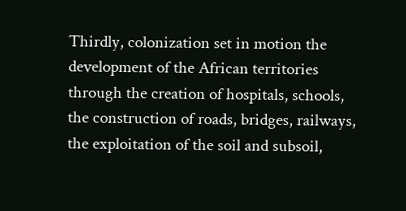Thirdly, colonization set in motion the development of the African territories through the creation of hospitals, schools, the construction of roads, bridges, railways, the exploitation of the soil and subsoil,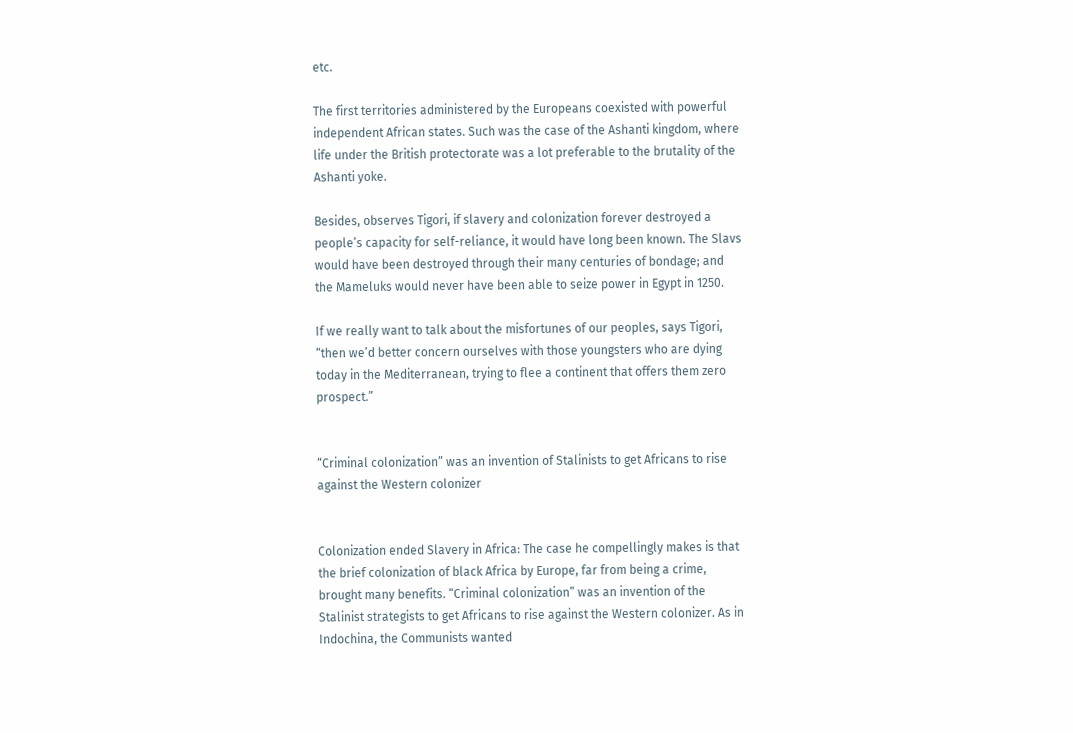etc.

The first territories administered by the Europeans coexisted with powerful independent African states. Such was the case of the Ashanti kingdom, where life under the British protectorate was a lot preferable to the brutality of the Ashanti yoke.

Besides, observes Tigori, if slavery and colonization forever destroyed a people’s capacity for self-reliance, it would have long been known. The Slavs would have been destroyed through their many centuries of bondage; and the Mameluks would never have been able to seize power in Egypt in 1250.

If we really want to talk about the misfortunes of our peoples, says Tigori, “then we’d better concern ourselves with those youngsters who are dying today in the Mediterranean, trying to flee a continent that offers them zero prospect.”


“Criminal colonization” was an invention of Stalinists to get Africans to rise against the Western colonizer


Colonization ended Slavery in Africa: The case he compellingly makes is that the brief colonization of black Africa by Europe, far from being a crime, brought many benefits. “Criminal colonization” was an invention of the Stalinist strategists to get Africans to rise against the Western colonizer. As in Indochina, the Communists wanted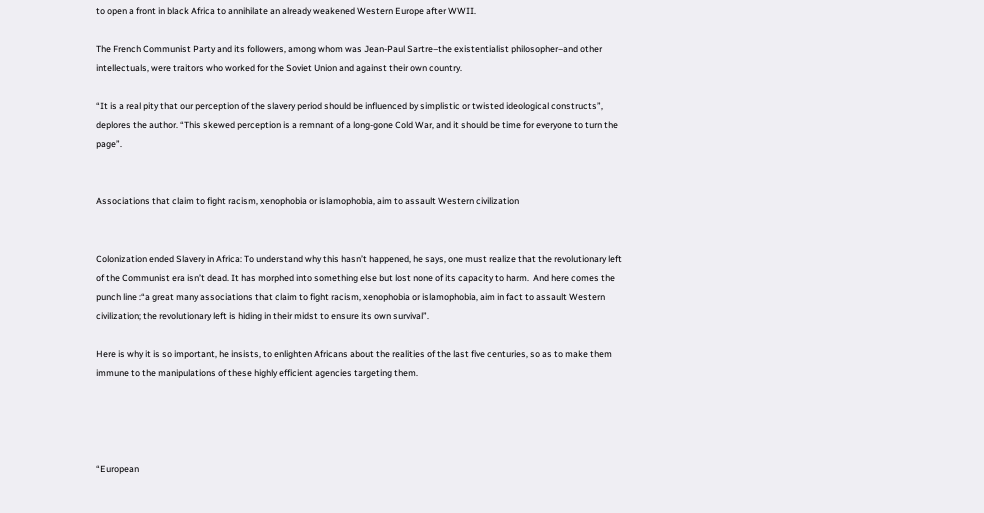to open a front in black Africa to annihilate an already weakened Western Europe after WWII.

The French Communist Party and its followers, among whom was Jean-Paul Sartre–the existentialist philosopher–and other intellectuals, were traitors who worked for the Soviet Union and against their own country.

“It is a real pity that our perception of the slavery period should be influenced by simplistic or twisted ideological constructs”, deplores the author. “This skewed perception is a remnant of a long-gone Cold War, and it should be time for everyone to turn the page”.


Associations that claim to fight racism, xenophobia or islamophobia, aim to assault Western civilization


Colonization ended Slavery in Africa: To understand why this hasn’t happened, he says, one must realize that the revolutionary left of the Communist era isn’t dead. It has morphed into something else but lost none of its capacity to harm.  And here comes the punch line :“a great many associations that claim to fight racism, xenophobia or islamophobia, aim in fact to assault Western civilization; the revolutionary left is hiding in their midst to ensure its own survival”.

Here is why it is so important, he insists, to enlighten Africans about the realities of the last five centuries, so as to make them immune to the manipulations of these highly efficient agencies targeting them.




“European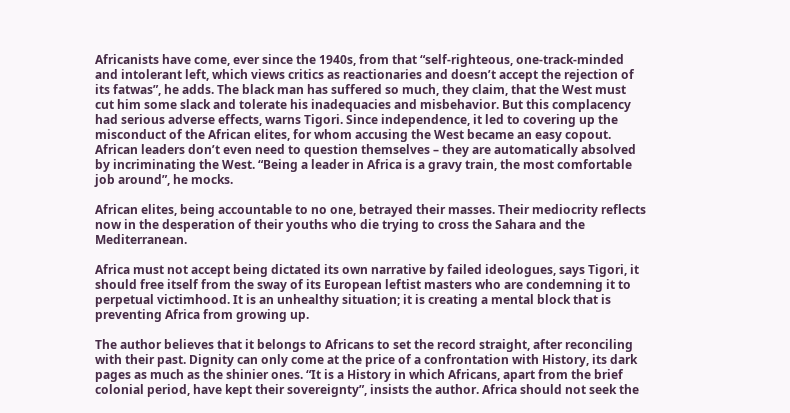Africanists have come, ever since the 1940s, from that “self-righteous, one-track-minded and intolerant left, which views critics as reactionaries and doesn’t accept the rejection of its fatwas”, he adds. The black man has suffered so much, they claim, that the West must cut him some slack and tolerate his inadequacies and misbehavior. But this complacency had serious adverse effects, warns Tigori. Since independence, it led to covering up the misconduct of the African elites, for whom accusing the West became an easy copout. African leaders don’t even need to question themselves – they are automatically absolved by incriminating the West. “Being a leader in Africa is a gravy train, the most comfortable job around”, he mocks.

African elites, being accountable to no one, betrayed their masses. Their mediocrity reflects now in the desperation of their youths who die trying to cross the Sahara and the Mediterranean.

Africa must not accept being dictated its own narrative by failed ideologues, says Tigori, it should free itself from the sway of its European leftist masters who are condemning it to perpetual victimhood. It is an unhealthy situation; it is creating a mental block that is preventing Africa from growing up.

The author believes that it belongs to Africans to set the record straight, after reconciling with their past. Dignity can only come at the price of a confrontation with History, its dark pages as much as the shinier ones. “It is a History in which Africans, apart from the brief colonial period, have kept their sovereignty”, insists the author. Africa should not seek the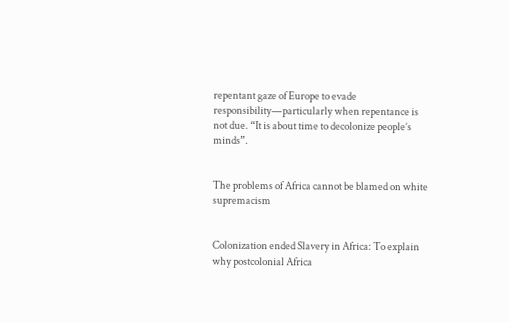repentant gaze of Europe to evade responsibility—particularly when repentance is not due. “It is about time to decolonize people’s minds”.


The problems of Africa cannot be blamed on white supremacism


Colonization ended Slavery in Africa: To explain why postcolonial Africa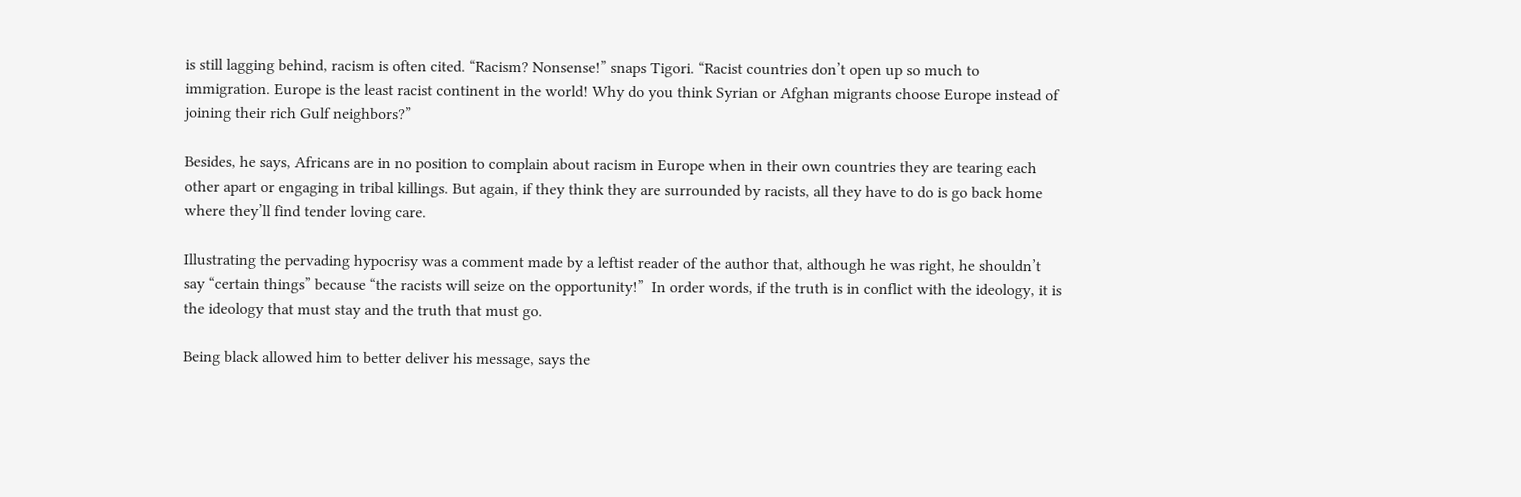is still lagging behind, racism is often cited. “Racism? Nonsense!” snaps Tigori. “Racist countries don’t open up so much to immigration. Europe is the least racist continent in the world! Why do you think Syrian or Afghan migrants choose Europe instead of joining their rich Gulf neighbors?”

Besides, he says, Africans are in no position to complain about racism in Europe when in their own countries they are tearing each other apart or engaging in tribal killings. But again, if they think they are surrounded by racists, all they have to do is go back home where they’ll find tender loving care.

Illustrating the pervading hypocrisy was a comment made by a leftist reader of the author that, although he was right, he shouldn’t say “certain things” because “the racists will seize on the opportunity!”  In order words, if the truth is in conflict with the ideology, it is the ideology that must stay and the truth that must go.

Being black allowed him to better deliver his message, says the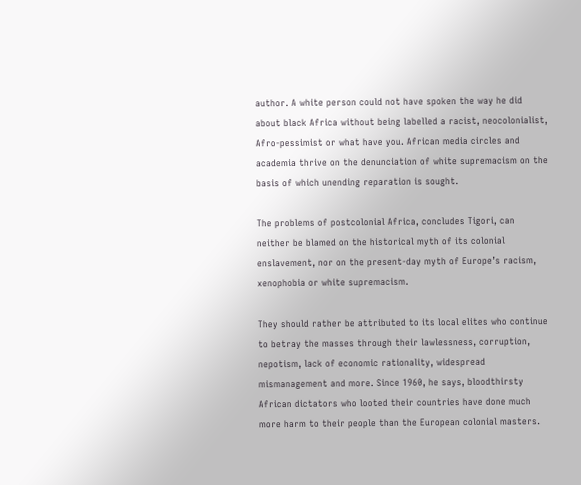author. A white person could not have spoken the way he did about black Africa without being labelled a racist, neocolonialist, Afro-pessimist or what have you. African media circles and academia thrive on the denunciation of white supremacism on the basis of which unending reparation is sought.

The problems of postcolonial Africa, concludes Tigori, can neither be blamed on the historical myth of its colonial enslavement, nor on the present-day myth of Europe’s racism, xenophobia or white supremacism.

They should rather be attributed to its local elites who continue to betray the masses through their lawlessness, corruption, nepotism, lack of economic rationality, widespread mismanagement and more. Since 1960, he says, bloodthirsty African dictators who looted their countries have done much more harm to their people than the European colonial masters.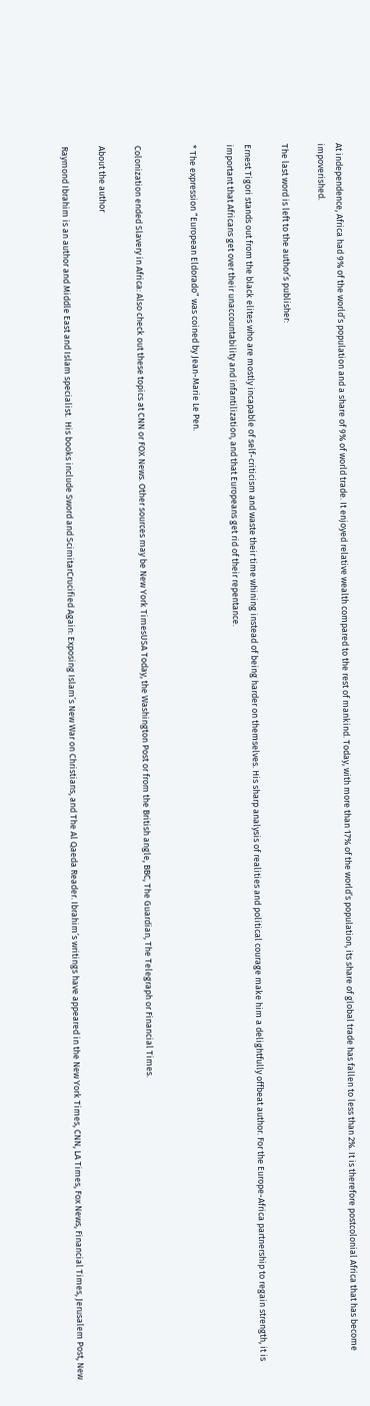At independence, Africa had 9% of the world’s population and a share of 9% of world trade. It enjoyed relative wealth compared to the rest of mankind. Today, with more than 17% of the world’s population, its share of global trade has fallen to less than 2%. It is therefore postcolonial Africa that has become impoverished.

The last word is left to the author’s publisher:

Ernest Tigori stands out from the black elites who are mostly incapable of self-criticism and waste their time whining instead of being harder on themselves. His sharp analysis of realities and political courage make him a delightfully offbeat author. For the Europe-Africa partnership to regain strength, it is important that Africans get over their unaccountability and infantilization, and that Europeans get rid of their repentance.

* The expression “European Eldorado” was coined by Jean-Marie Le Pen.


Colonization ended Slavery in Africa: Also check out these topics at CNN or FOX News. Other sources may be New York TimesUSA Today, the Washington Post or from the British angle, BBC, The Guardian, The Telegraph or Financial Times.

About the author

Raymond Ibrahim is an author and Middle East and Islam specialist.  His books include Sword and ScimitarCrucified Again: Exposing Islam’s New War on Christians, and The Al Qaeda Reader. Ibrahim’s writings have appeared in the New York Times, CNN, LA Times, Fox News, Financial Times, Jerusalem Post, New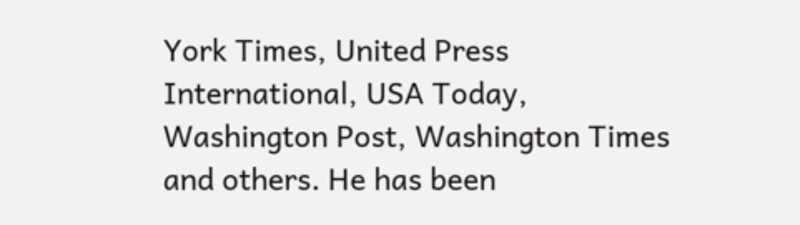York Times, United Press International, USA Today, Washington Post, Washington Times and others. He has been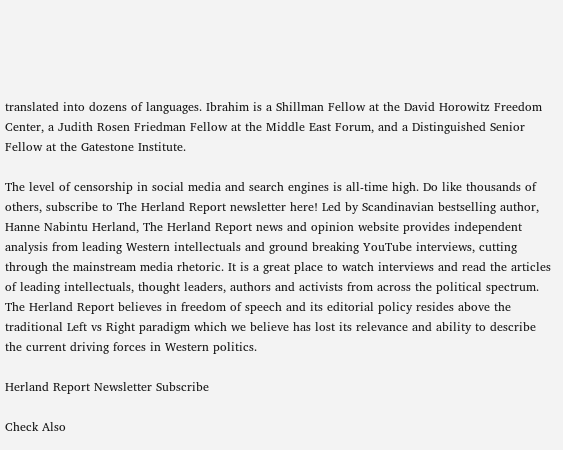translated into dozens of languages. Ibrahim is a Shillman Fellow at the David Horowitz Freedom Center, a Judith Rosen Friedman Fellow at the Middle East Forum, and a Distinguished Senior Fellow at the Gatestone Institute.

The level of censorship in social media and search engines is all-time high. Do like thousands of others, subscribe to The Herland Report newsletter here! Led by Scandinavian bestselling author, Hanne Nabintu Herland, The Herland Report news and opinion website provides independent analysis from leading Western intellectuals and ground breaking YouTube interviews, cutting through the mainstream media rhetoric. It is a great place to watch interviews and read the articles of leading intellectuals, thought leaders, authors and activists from across the political spectrum. The Herland Report believes in freedom of speech and its editorial policy resides above the traditional Left vs Right paradigm which we believe has lost its relevance and ability to describe the current driving forces in Western politics.

Herland Report Newsletter Subscribe

Check Also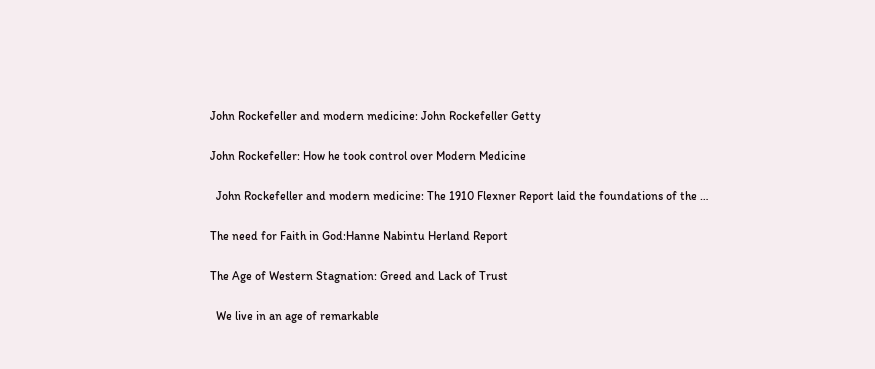John Rockefeller and modern medicine: John Rockefeller Getty

John Rockefeller: How he took control over Modern Medicine

  John Rockefeller and modern medicine: The 1910 Flexner Report laid the foundations of the …

The need for Faith in God:Hanne Nabintu Herland Report

The Age of Western Stagnation: Greed and Lack of Trust

  We live in an age of remarkable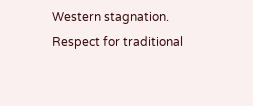Western stagnation. Respect for traditional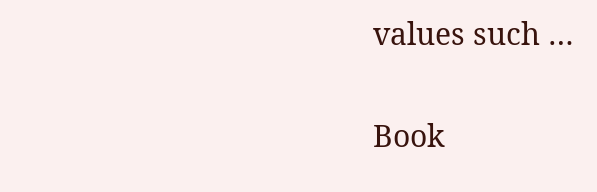values such …

Book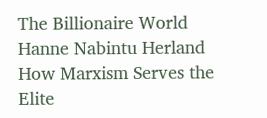The Billionaire World Hanne Nabintu Herland How Marxism Serves the Elite